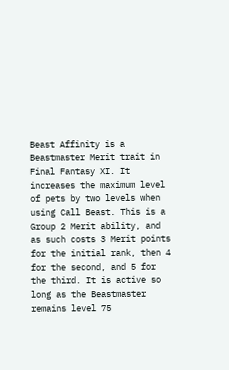Beast Affinity is a Beastmaster Merit trait in Final Fantasy XI. It increases the maximum level of pets by two levels when using Call Beast. This is a Group 2 Merit ability, and as such costs 3 Merit points for the initial rank, then 4 for the second, and 5 for the third. It is active so long as the Beastmaster remains level 75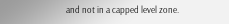and not in a capped level zone.